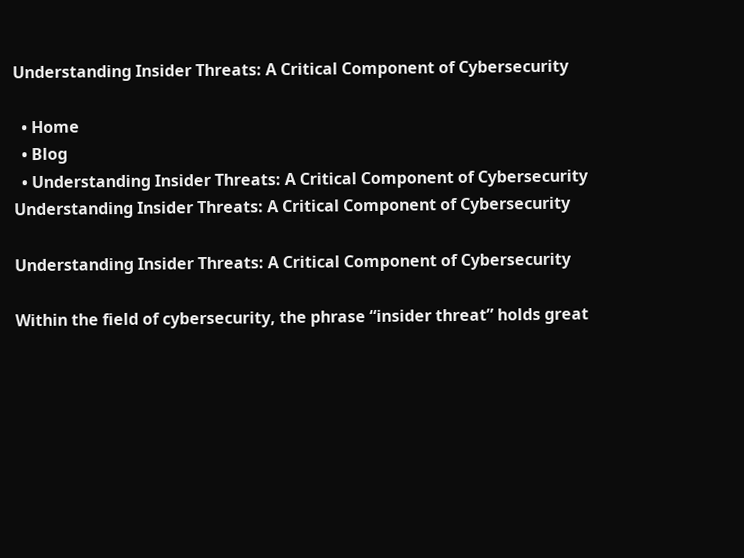Understanding Insider Threats: A Critical Component of Cybersecurity

  • Home
  • Blog
  • Understanding Insider Threats: A Critical Component of Cybersecurity
Understanding Insider Threats: A Critical Component of Cybersecurity

Understanding Insider Threats: A Critical Component of Cybersecurity

Within the field of cybersecurity, the phrase “insider threat” holds great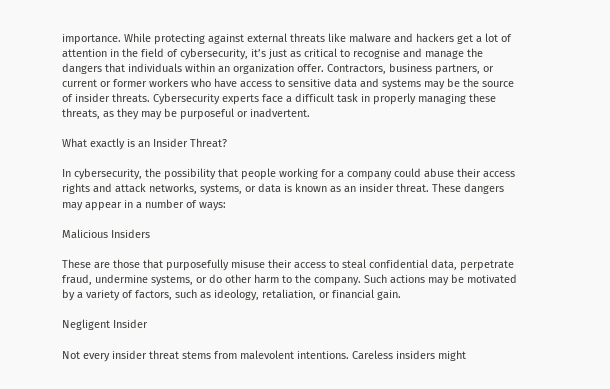importance. While protecting against external threats like malware and hackers get a lot of attention in the field of cybersecurity, it’s just as critical to recognise and manage the dangers that individuals within an organization offer. Contractors, business partners, or current or former workers who have access to sensitive data and systems may be the source of insider threats. Cybersecurity experts face a difficult task in properly managing these threats, as they may be purposeful or inadvertent.

What exactly is an Insider Threat?

In cybersecurity, the possibility that people working for a company could abuse their access rights and attack networks, systems, or data is known as an insider threat. These dangers may appear in a number of ways:

Malicious Insiders

These are those that purposefully misuse their access to steal confidential data, perpetrate fraud, undermine systems, or do other harm to the company. Such actions may be motivated by a variety of factors, such as ideology, retaliation, or financial gain.

Negligent Insider

Not every insider threat stems from malevolent intentions. Careless insiders might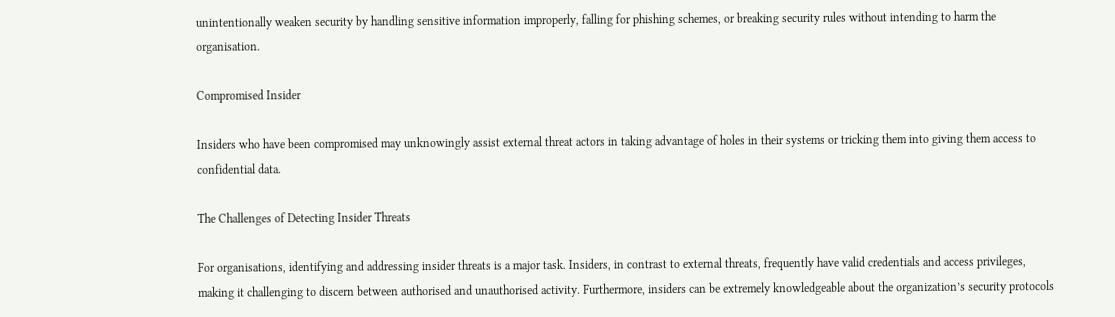unintentionally weaken security by handling sensitive information improperly, falling for phishing schemes, or breaking security rules without intending to harm the organisation.

Compromised Insider

Insiders who have been compromised may unknowingly assist external threat actors in taking advantage of holes in their systems or tricking them into giving them access to confidential data.

The Challenges of Detecting Insider Threats

For organisations, identifying and addressing insider threats is a major task. Insiders, in contrast to external threats, frequently have valid credentials and access privileges, making it challenging to discern between authorised and unauthorised activity. Furthermore, insiders can be extremely knowledgeable about the organization’s security protocols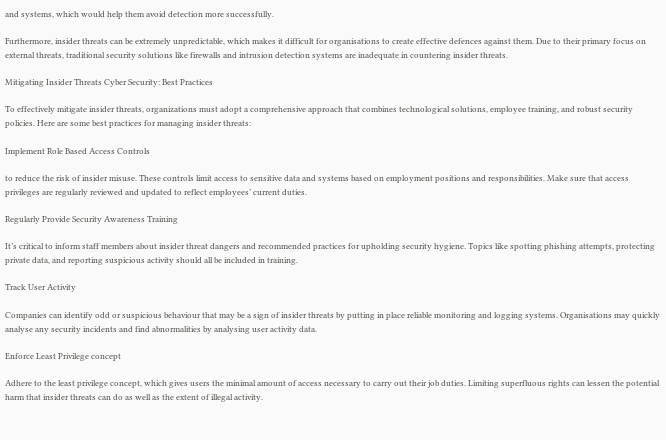and systems, which would help them avoid detection more successfully.

Furthermore, insider threats can be extremely unpredictable, which makes it difficult for organisations to create effective defences against them. Due to their primary focus on external threats, traditional security solutions like firewalls and intrusion detection systems are inadequate in countering insider threats.

Mitigating Insider Threats Cyber Security: Best Practices

To effectively mitigate insider threats, organizations must adopt a comprehensive approach that combines technological solutions, employee training, and robust security policies. Here are some best practices for managing insider threats:

Implement Role Based Access Controls

to reduce the risk of insider misuse. These controls limit access to sensitive data and systems based on employment positions and responsibilities. Make sure that access privileges are regularly reviewed and updated to reflect employees’ current duties.

Regularly Provide Security Awareness Training

It’s critical to inform staff members about insider threat dangers and recommended practices for upholding security hygiene. Topics like spotting phishing attempts, protecting private data, and reporting suspicious activity should all be included in training.

Track User Activity

Companies can identify odd or suspicious behaviour that may be a sign of insider threats by putting in place reliable monitoring and logging systems. Organisations may quickly analyse any security incidents and find abnormalities by analysing user activity data.

Enforce Least Privilege concept

Adhere to the least privilege concept, which gives users the minimal amount of access necessary to carry out their job duties. Limiting superfluous rights can lessen the potential harm that insider threats can do as well as the extent of illegal activity.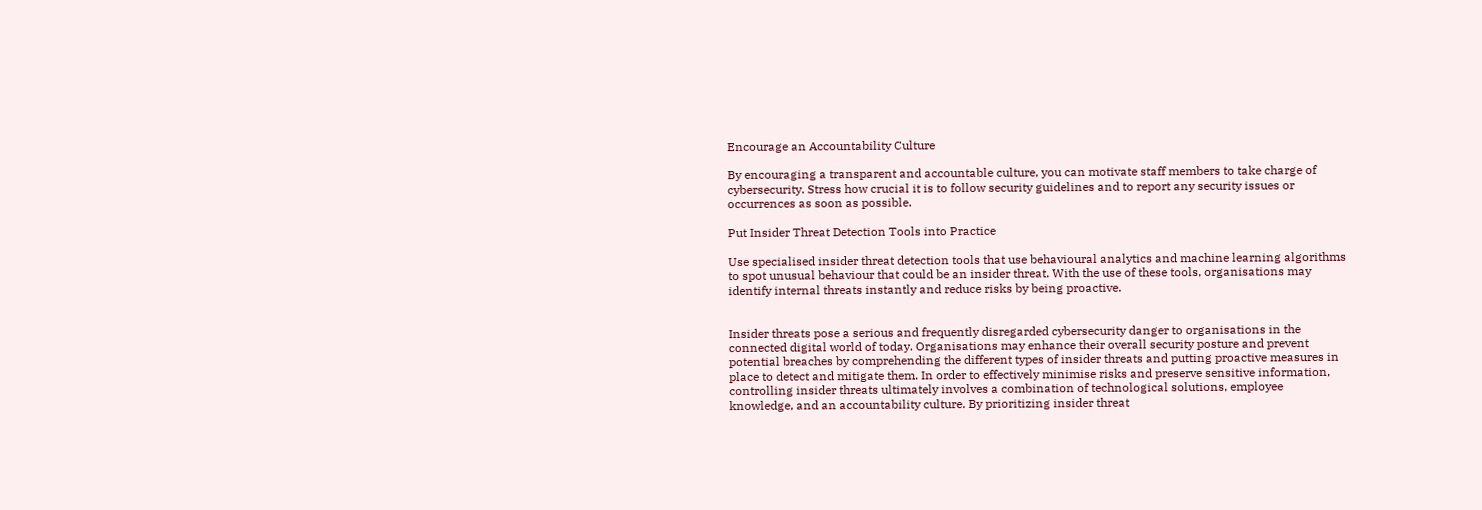Encourage an Accountability Culture

By encouraging a transparent and accountable culture, you can motivate staff members to take charge of cybersecurity. Stress how crucial it is to follow security guidelines and to report any security issues or occurrences as soon as possible.

Put Insider Threat Detection Tools into Practice

Use specialised insider threat detection tools that use behavioural analytics and machine learning algorithms to spot unusual behaviour that could be an insider threat. With the use of these tools, organisations may identify internal threats instantly and reduce risks by being proactive.


Insider threats pose a serious and frequently disregarded cybersecurity danger to organisations in the connected digital world of today. Organisations may enhance their overall security posture and prevent potential breaches by comprehending the different types of insider threats and putting proactive measures in place to detect and mitigate them. In order to effectively minimise risks and preserve sensitive information, controlling insider threats ultimately involves a combination of technological solutions, employee knowledge, and an accountability culture. By prioritizing insider threat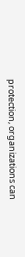protection, organizations can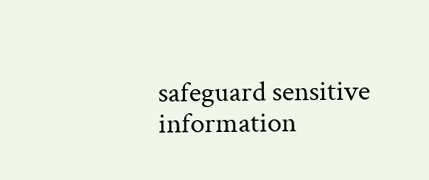safeguard sensitive information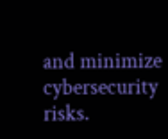and minimize cybersecurity risks.